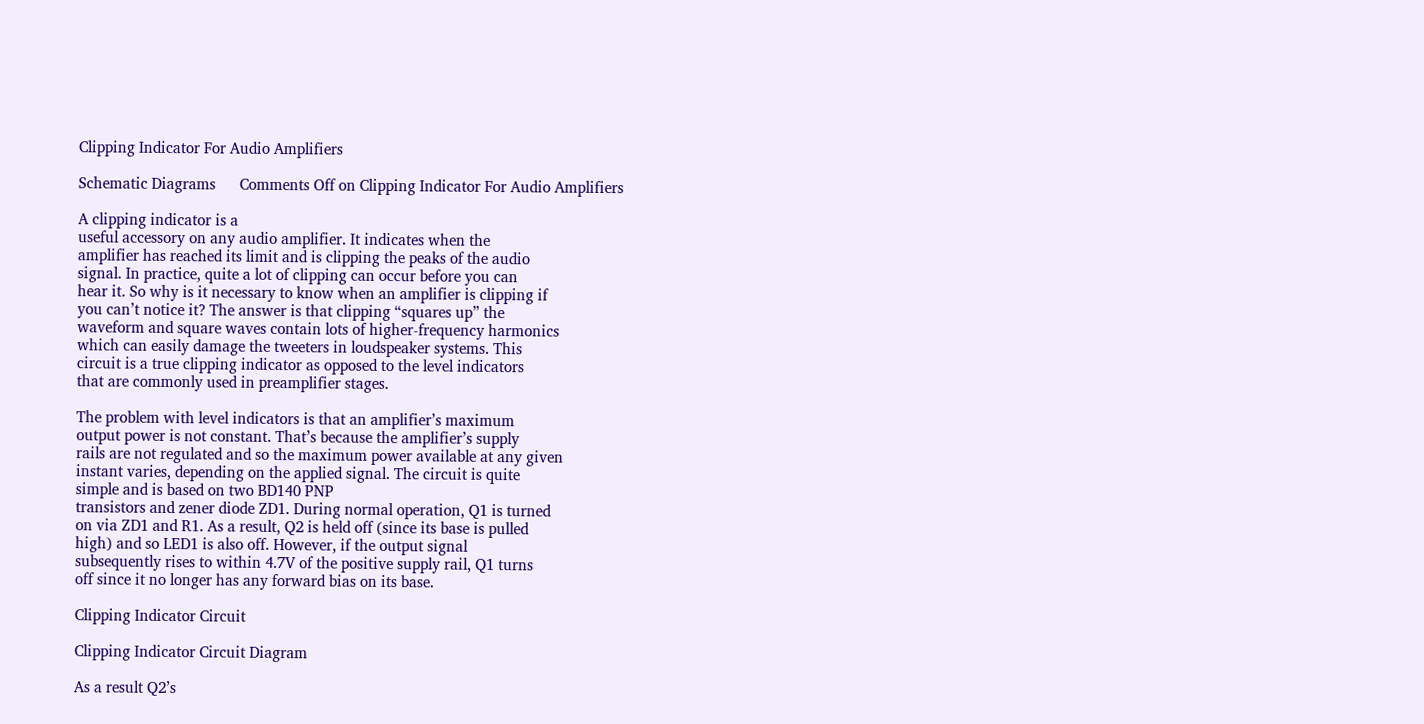Clipping Indicator For Audio Amplifiers

Schematic Diagrams      Comments Off on Clipping Indicator For Audio Amplifiers

A clipping indicator is a
useful accessory on any audio amplifier. It indicates when the
amplifier has reached its limit and is clipping the peaks of the audio
signal. In practice, quite a lot of clipping can occur before you can
hear it. So why is it necessary to know when an amplifier is clipping if
you can’t notice it? The answer is that clipping “squares up” the
waveform and square waves contain lots of higher-frequency harmonics
which can easily damage the tweeters in loudspeaker systems. This
circuit is a true clipping indicator as opposed to the level indicators
that are commonly used in preamplifier stages.

The problem with level indicators is that an amplifier’s maximum
output power is not constant. That’s because the amplifier’s supply
rails are not regulated and so the maximum power available at any given
instant varies, depending on the applied signal. The circuit is quite
simple and is based on two BD140 PNP
transistors and zener diode ZD1. During normal operation, Q1 is turned
on via ZD1 and R1. As a result, Q2 is held off (since its base is pulled
high) and so LED1 is also off. However, if the output signal
subsequently rises to within 4.7V of the positive supply rail, Q1 turns
off since it no longer has any forward bias on its base.

Clipping Indicator Circuit

Clipping Indicator Circuit Diagram

As a result Q2’s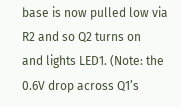base is now pulled low via R2 and so Q2 turns on
and lights LED1. (Note: the 0.6V drop across Q1’s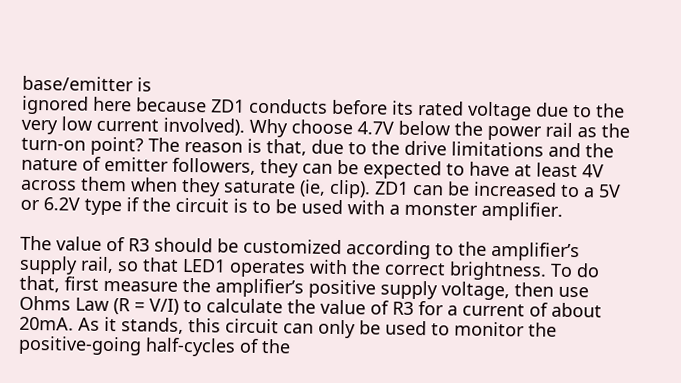base/emitter is
ignored here because ZD1 conducts before its rated voltage due to the
very low current involved). Why choose 4.7V below the power rail as the
turn-on point? The reason is that, due to the drive limitations and the
nature of emitter followers, they can be expected to have at least 4V
across them when they saturate (ie, clip). ZD1 can be increased to a 5V
or 6.2V type if the circuit is to be used with a monster amplifier.

The value of R3 should be customized according to the amplifier’s
supply rail, so that LED1 operates with the correct brightness. To do
that, first measure the amplifier’s positive supply voltage, then use
Ohms Law (R = V/I) to calculate the value of R3 for a current of about
20mA. As it stands, this circuit can only be used to monitor the
positive-going half-cycles of the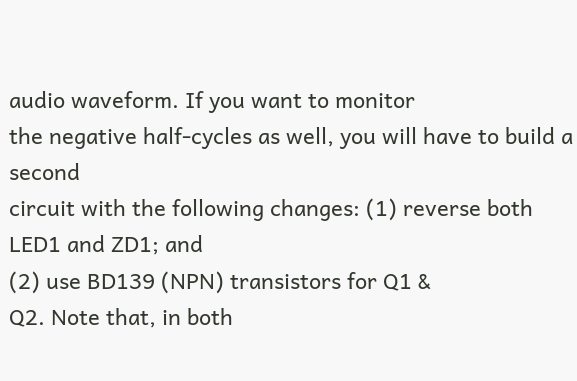audio waveform. If you want to monitor
the negative half-cycles as well, you will have to build a second
circuit with the following changes: (1) reverse both LED1 and ZD1; and
(2) use BD139 (NPN) transistors for Q1 &
Q2. Note that, in both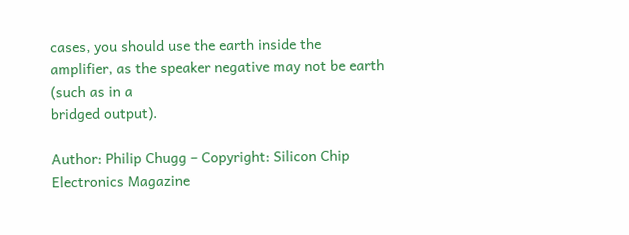cases, you should use the earth inside the
amplifier, as the speaker negative may not be earth (such as in a
bridged output).

Author: Philip Chugg – Copyright: Silicon Chip Electronics Magazine